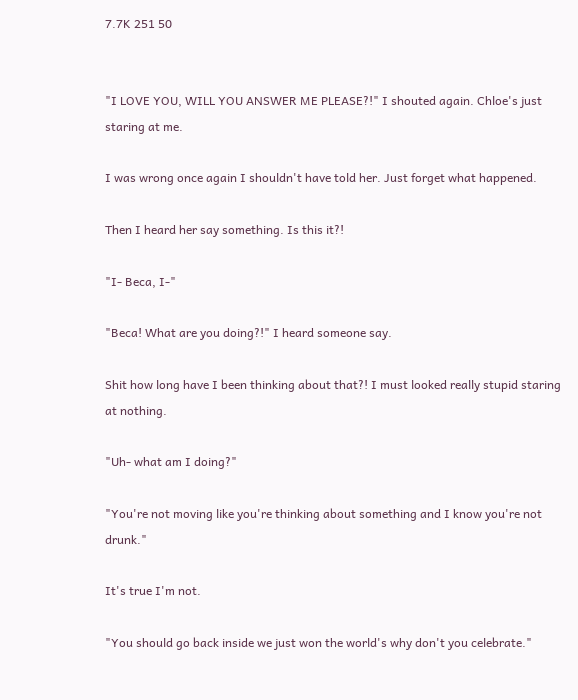7.7K 251 50


"I LOVE YOU, WILL YOU ANSWER ME PLEASE?!" I shouted again. Chloe's just staring at me.

I was wrong once again I shouldn't have told her. Just forget what happened.

Then I heard her say something. Is this it?!

"I- Beca, I-"

"Beca! What are you doing?!" I heard someone say.

Shit how long have I been thinking about that?! I must looked really stupid staring at nothing.

"Uh- what am I doing?"

"You're not moving like you're thinking about something and I know you're not drunk."

It's true I'm not.

"You should go back inside we just won the world's why don't you celebrate."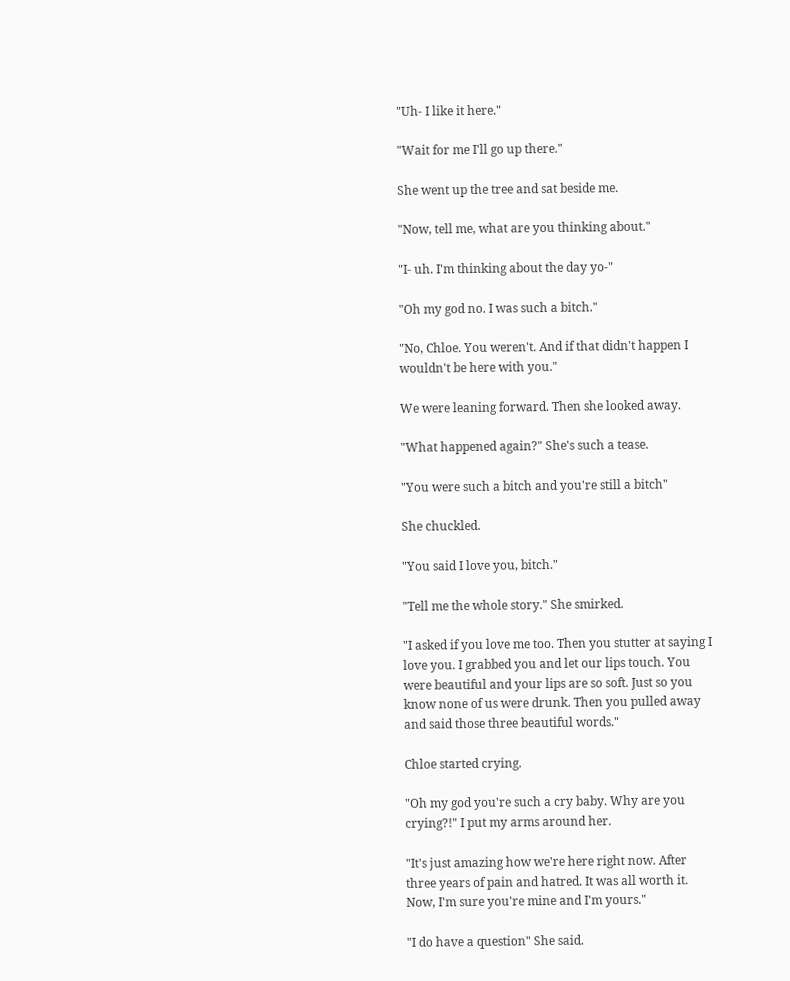"Uh- I like it here."

"Wait for me I'll go up there."

She went up the tree and sat beside me.

"Now, tell me, what are you thinking about."

"I- uh. I'm thinking about the day yo-"

"Oh my god no. I was such a bitch."

"No, Chloe. You weren't. And if that didn't happen I wouldn't be here with you."

We were leaning forward. Then she looked away.

"What happened again?" She's such a tease.

"You were such a bitch and you're still a bitch"

She chuckled.

"You said I love you, bitch."

"Tell me the whole story." She smirked.

"I asked if you love me too. Then you stutter at saying I love you. I grabbed you and let our lips touch. You were beautiful and your lips are so soft. Just so you know none of us were drunk. Then you pulled away and said those three beautiful words."

Chloe started crying.

"Oh my god you're such a cry baby. Why are you crying?!" I put my arms around her.

"It's just amazing how we're here right now. After three years of pain and hatred. It was all worth it. Now, I'm sure you're mine and I'm yours."

"I do have a question" She said.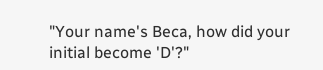"Your name's Beca, how did your initial become 'D'?"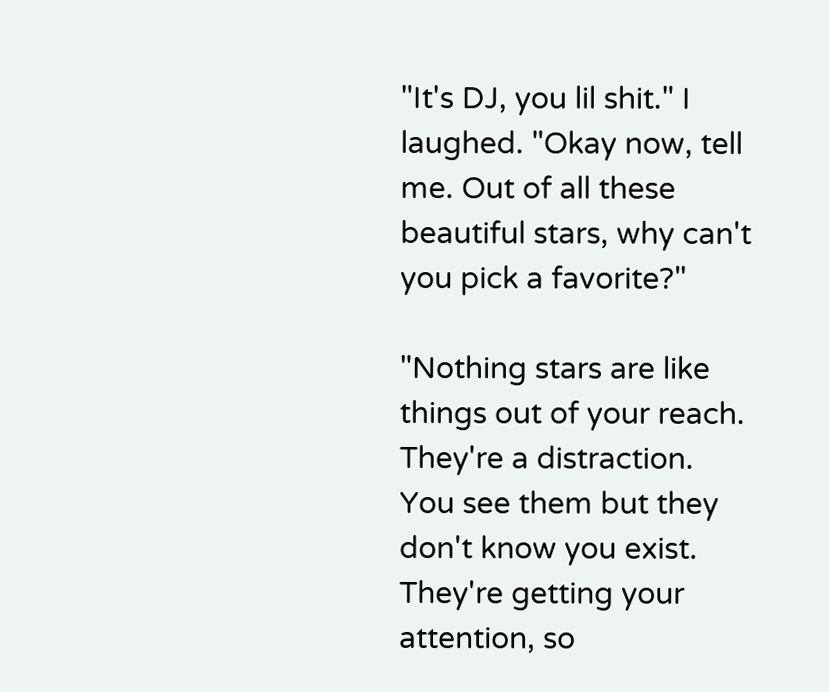"It's DJ, you lil shit." I laughed. "Okay now, tell me. Out of all these beautiful stars, why can't you pick a favorite?"

"Nothing stars are like things out of your reach. They're a distraction. You see them but they don't know you exist. They're getting your attention, so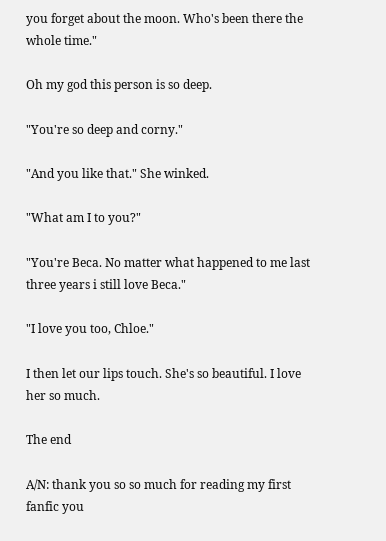you forget about the moon. Who's been there the whole time."

Oh my god this person is so deep.

"You're so deep and corny."

"And you like that." She winked.

"What am I to you?"

"You're Beca. No matter what happened to me last three years i still love Beca."

"I love you too, Chloe."

I then let our lips touch. She's so beautiful. I love her so much.

The end

A/N: thank you so so much for reading my first fanfic you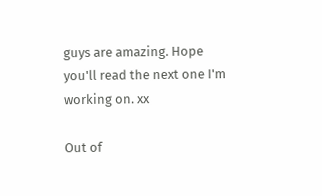guys are amazing. Hope you'll read the next one I'm working on. xx

Out of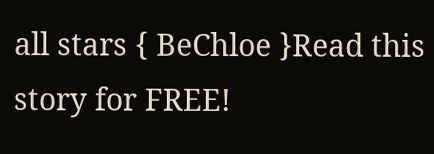all stars { BeChloe }Read this story for FREE!